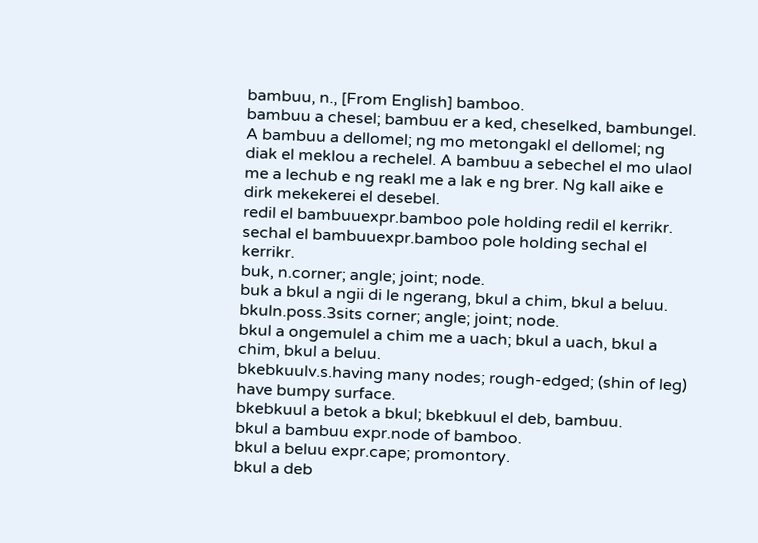bambuu, n., [From English] bamboo.
bambuu a chesel; bambuu er a ked, cheselked, bambungel. A bambuu a dellomel; ng mo metongakl el dellomel; ng diak el meklou a rechelel. A bambuu a sebechel el mo ulaol me a lechub e ng reakl me a lak e ng brer. Ng kall aike e dirk mekekerei el desebel.
redil el bambuuexpr.bamboo pole holding redil el kerrikr.
sechal el bambuuexpr.bamboo pole holding sechal el kerrikr.
buk, n.corner; angle; joint; node.
buk a bkul a ngii di le ngerang, bkul a chim, bkul a beluu.
bkuln.poss.3sits corner; angle; joint; node.
bkul a ongemulel a chim me a uach; bkul a uach, bkul a chim, bkul a beluu.
bkebkuulv.s.having many nodes; rough-edged; (shin of leg) have bumpy surface.
bkebkuul a betok a bkul; bkebkuul el deb, bambuu.
bkul a bambuu expr.node of bamboo.
bkul a beluu expr.cape; promontory.
bkul a deb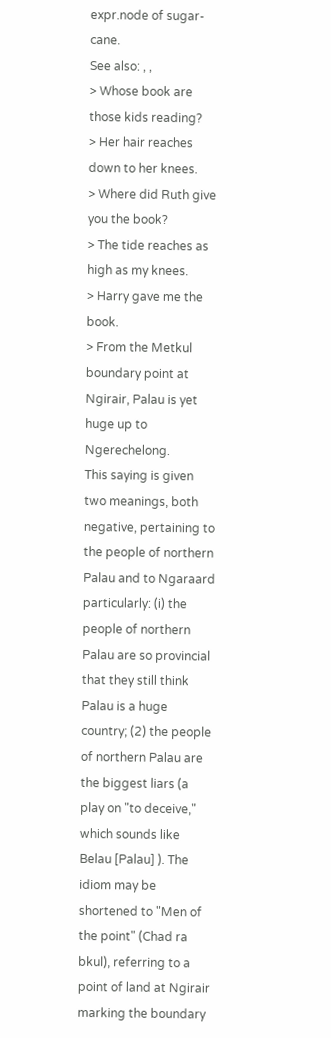expr.node of sugar-cane.
See also: , ,
> Whose book are those kids reading?
> Her hair reaches down to her knees.
> Where did Ruth give you the book?
> The tide reaches as high as my knees.
> Harry gave me the book.
> From the Metkul boundary point at Ngirair, Palau is yet huge up to Ngerechelong.
This saying is given two meanings, both negative, pertaining to the people of northern Palau and to Ngaraard particularly: (i) the people of northern Palau are so provincial that they still think Palau is a huge country; (2) the people of northern Palau are the biggest liars (a play on "to deceive," which sounds like Belau [Palau] ). The idiom may be shortened to "Men of the point" (Chad ra bkul), referring to a point of land at Ngirair marking the boundary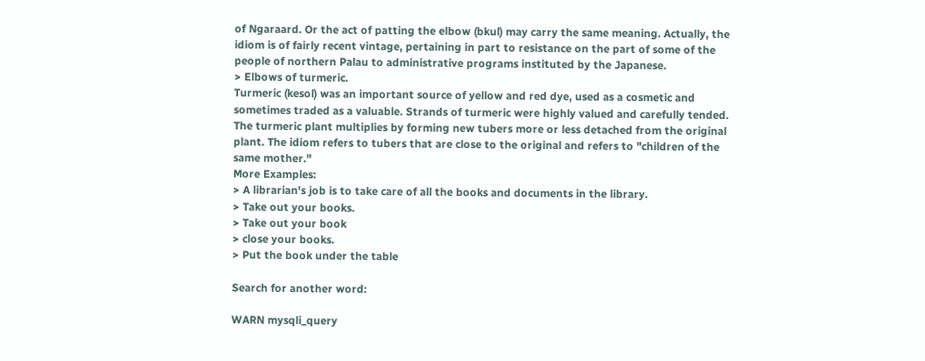of Ngaraard. Or the act of patting the elbow (bkul) may carry the same meaning. Actually, the idiom is of fairly recent vintage, pertaining in part to resistance on the part of some of the people of northern Palau to administrative programs instituted by the Japanese.
> Elbows of turmeric.
Turmeric (kesol) was an important source of yellow and red dye, used as a cosmetic and sometimes traded as a valuable. Strands of turmeric were highly valued and carefully tended. The turmeric plant multiplies by forming new tubers more or less detached from the original plant. The idiom refers to tubers that are close to the original and refers to "children of the same mother."
More Examples:
> A librarian's job is to take care of all the books and documents in the library.
> Take out your books.
> Take out your book
> close your books.
> Put the book under the table

Search for another word:

WARN mysqli_query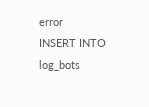error
INSERT INTO log_bots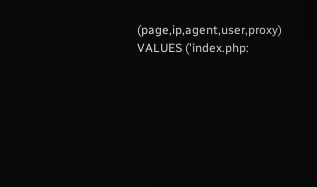(page,ip,agent,user,proxy) VALUES ('index.php: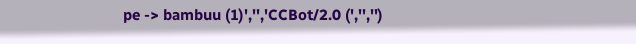pe -> bambuu (1)','','CCBot/2.0 (','','')